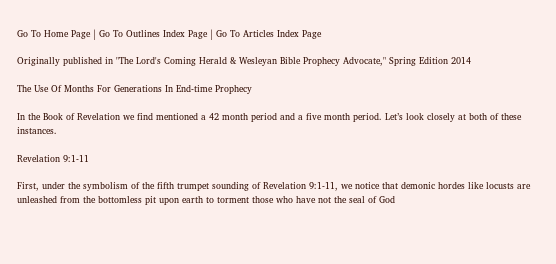Go To Home Page | Go To Outlines Index Page | Go To Articles Index Page

Originally published in "The Lord's Coming Herald & Wesleyan Bible Prophecy Advocate," Spring Edition 2014

The Use Of Months For Generations In End-time Prophecy

In the Book of Revelation we find mentioned a 42 month period and a five month period. Let’s look closely at both of these instances.

Revelation 9:1-11

First, under the symbolism of the fifth trumpet sounding of Revelation 9:1-11, we notice that demonic hordes like locusts are unleashed from the bottomless pit upon earth to torment those who have not the seal of God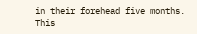in their forehead five months. This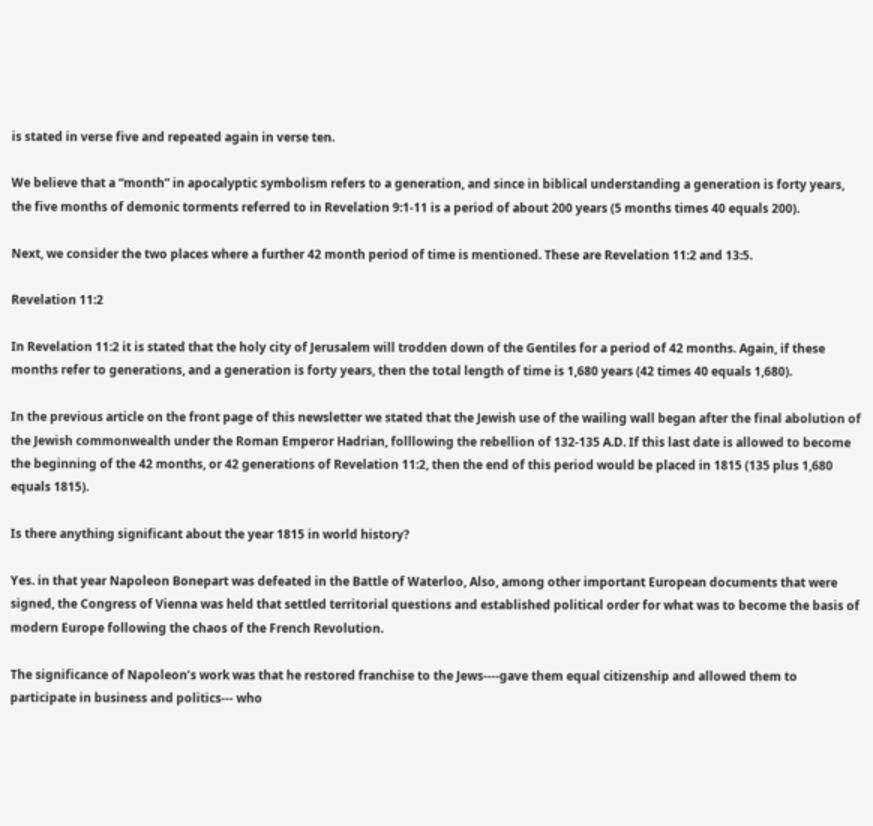is stated in verse five and repeated again in verse ten.

We believe that a “month” in apocalyptic symbolism refers to a generation, and since in biblical understanding a generation is forty years, the five months of demonic torments referred to in Revelation 9:1-11 is a period of about 200 years (5 months times 40 equals 200).

Next, we consider the two places where a further 42 month period of time is mentioned. These are Revelation 11:2 and 13:5.

Revelation 11:2

In Revelation 11:2 it is stated that the holy city of Jerusalem will trodden down of the Gentiles for a period of 42 months. Again, if these months refer to generations, and a generation is forty years, then the total length of time is 1,680 years (42 times 40 equals 1,680).

In the previous article on the front page of this newsletter we stated that the Jewish use of the wailing wall began after the final abolution of the Jewish commonwealth under the Roman Emperor Hadrian, folllowing the rebellion of 132-135 A.D. If this last date is allowed to become the beginning of the 42 months, or 42 generations of Revelation 11:2, then the end of this period would be placed in 1815 (135 plus 1,680 equals 1815).

Is there anything significant about the year 1815 in world history?

Yes. in that year Napoleon Bonepart was defeated in the Battle of Waterloo, Also, among other important European documents that were signed, the Congress of Vienna was held that settled territorial questions and established political order for what was to become the basis of modern Europe following the chaos of the French Revolution.

The significance of Napoleon’s work was that he restored franchise to the Jews----gave them equal citizenship and allowed them to participate in business and politics--- who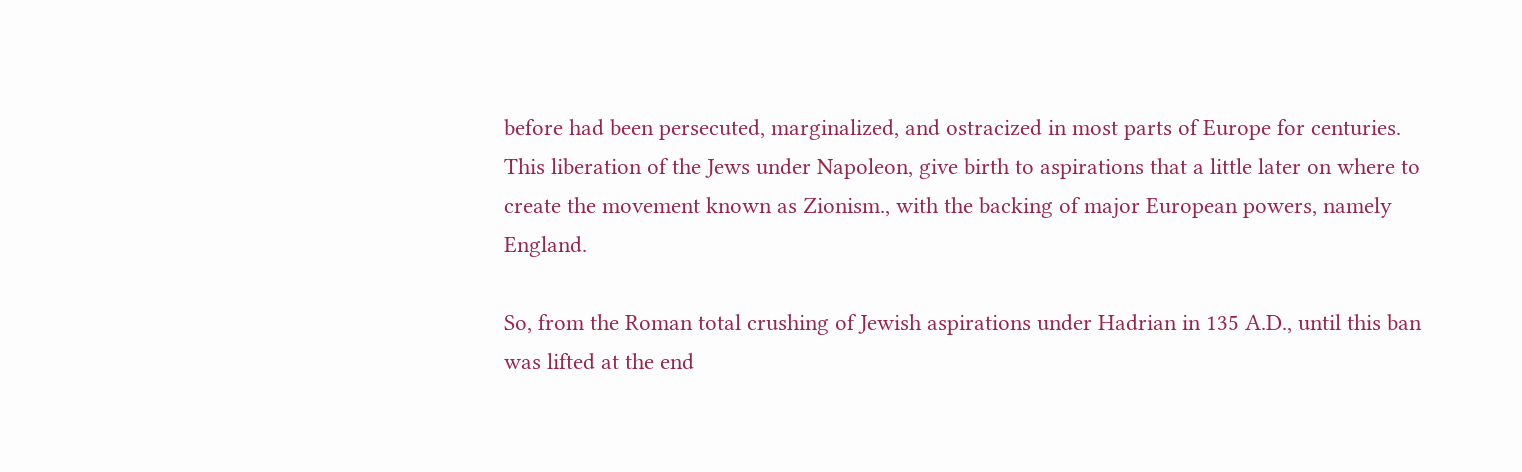before had been persecuted, marginalized, and ostracized in most parts of Europe for centuries. This liberation of the Jews under Napoleon, give birth to aspirations that a little later on where to create the movement known as Zionism., with the backing of major European powers, namely England.

So, from the Roman total crushing of Jewish aspirations under Hadrian in 135 A.D., until this ban was lifted at the end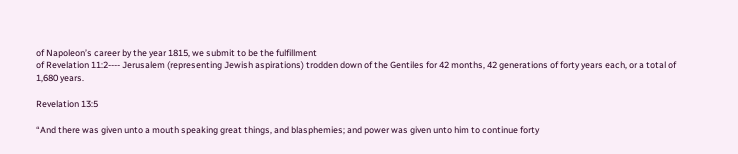of Napoleon’s career by the year 1815, we submit to be the fulfillment
of Revelation 11:2---- Jerusalem (representing Jewish aspirations) trodden down of the Gentiles for 42 months, 42 generations of forty years each, or a total of 1,680 years.

Revelation 13:5

“And there was given unto a mouth speaking great things, and blasphemies; and power was given unto him to continue forty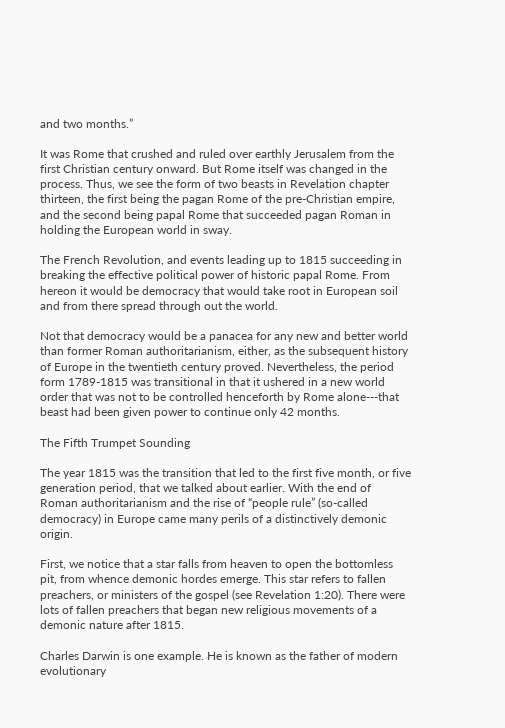and two months.”

It was Rome that crushed and ruled over earthly Jerusalem from the first Christian century onward. But Rome itself was changed in the process. Thus, we see the form of two beasts in Revelation chapter thirteen, the first being the pagan Rome of the pre-Christian empire, and the second being papal Rome that succeeded pagan Roman in holding the European world in sway.

The French Revolution, and events leading up to 1815 succeeding in breaking the effective political power of historic papal Rome. From hereon it would be democracy that would take root in European soil and from there spread through out the world.

Not that democracy would be a panacea for any new and better world than former Roman authoritarianism, either, as the subsequent history of Europe in the twentieth century proved. Nevertheless, the period form 1789-1815 was transitional in that it ushered in a new world order that was not to be controlled henceforth by Rome alone---that beast had been given power to continue only 42 months.

The Fifth Trumpet Sounding

The year 1815 was the transition that led to the first five month, or five generation period, that we talked about earlier. With the end of Roman authoritarianism and the rise of “people rule” (so-called democracy) in Europe came many perils of a distinctively demonic origin.

First, we notice that a star falls from heaven to open the bottomless pit, from whence demonic hordes emerge. This star refers to fallen preachers, or ministers of the gospel (see Revelation 1:20). There were lots of fallen preachers that began new religious movements of a demonic nature after 1815.

Charles Darwin is one example. He is known as the father of modern evolutionary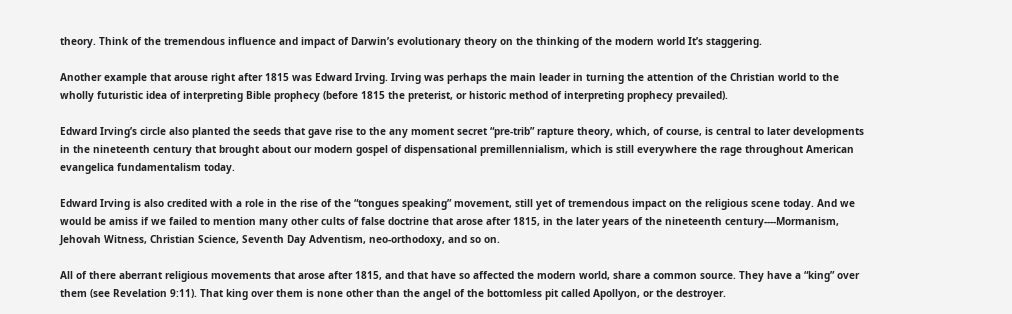theory. Think of the tremendous influence and impact of Darwin’s evolutionary theory on the thinking of the modern world It’s staggering.

Another example that arouse right after 1815 was Edward Irving. Irving was perhaps the main leader in turning the attention of the Christian world to the wholly futuristic idea of interpreting Bible prophecy (before 1815 the preterist, or historic method of interpreting prophecy prevailed).

Edward Irving’s circle also planted the seeds that gave rise to the any moment secret “pre-trib” rapture theory, which, of course, is central to later developments in the nineteenth century that brought about our modern gospel of dispensational premillennialism, which is still everywhere the rage throughout American evangelica fundamentalism today.

Edward Irving is also credited with a role in the rise of the “tongues speaking” movement, still yet of tremendous impact on the religious scene today. And we would be amiss if we failed to mention many other cults of false doctrine that arose after 1815, in the later years of the nineteenth century----Mormanism, Jehovah Witness, Christian Science, Seventh Day Adventism, neo-orthodoxy, and so on.

All of there aberrant religious movements that arose after 1815, and that have so affected the modern world, share a common source. They have a “king” over them (see Revelation 9:11). That king over them is none other than the angel of the bottomless pit called Apollyon, or the destroyer.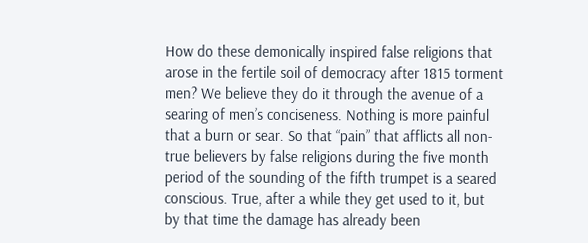How do these demonically inspired false religions that arose in the fertile soil of democracy after 1815 torment men? We believe they do it through the avenue of a searing of men’s conciseness. Nothing is more painful that a burn or sear. So that “pain” that afflicts all non-true believers by false religions during the five month period of the sounding of the fifth trumpet is a seared conscious. True, after a while they get used to it, but by that time the damage has already been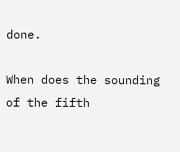done.

When does the sounding of the fifth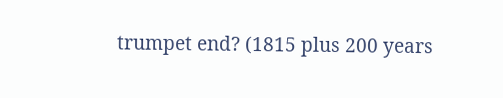trumpet end? (1815 plus 200 years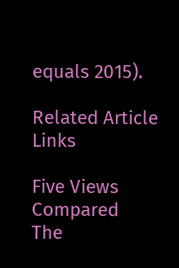equals 2015).

Related Article Links

Five Views Compared
The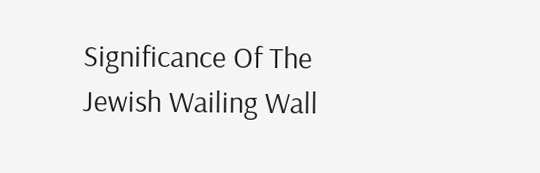Significance Of The Jewish Wailing Wall